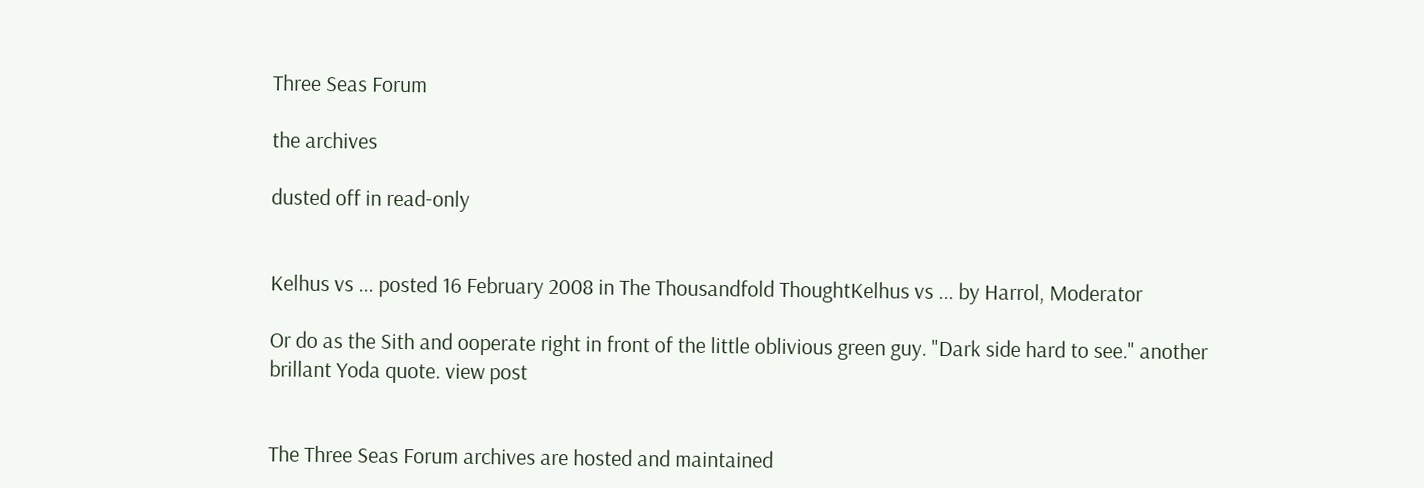Three Seas Forum

the archives

dusted off in read-only


Kelhus vs ... posted 16 February 2008 in The Thousandfold ThoughtKelhus vs ... by Harrol, Moderator

Or do as the Sith and ooperate right in front of the little oblivious green guy. "Dark side hard to see." another brillant Yoda quote. view post


The Three Seas Forum archives are hosted and maintained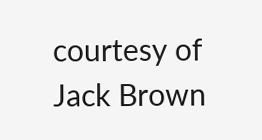courtesy of Jack Brown